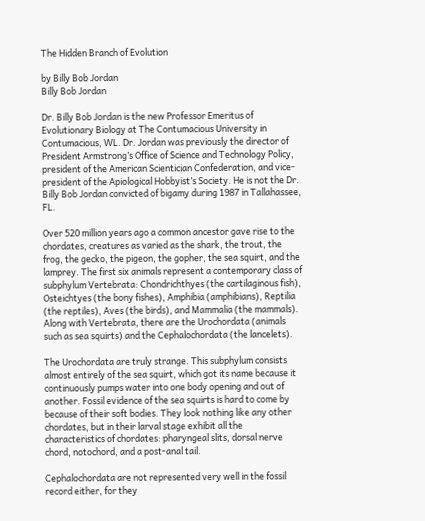The Hidden Branch of Evolution

by Billy Bob Jordan
Billy Bob Jordan

Dr. Billy Bob Jordan is the new Professor Emeritus of Evolutionary Biology at The Contumacious University in Contumacious, WL. Dr. Jordan was previously the director of President Armstrong’s Office of Science and Technology Policy, president of the American Scientician Confederation, and vice-president of the Apiological Hobbyist’s Society. He is not the Dr. Billy Bob Jordan convicted of bigamy during 1987 in Tallahassee, FL.

Over 520 million years ago a common ancestor gave rise to the chordates, creatures as varied as the shark, the trout, the frog, the gecko, the pigeon, the gopher, the sea squirt, and the lamprey. The first six animals represent a contemporary class of subphylum Vertebrata: Chondrichthyes (the cartilaginous fish), Osteichtyes (the bony fishes), Amphibia (amphibians), Reptilia (the reptiles), Aves (the birds), and Mammalia (the mammals). Along with Vertebrata, there are the Urochordata (animals such as sea squirts) and the Cephalochordata (the lancelets).

The Urochordata are truly strange. This subphylum consists almost entirely of the sea squirt, which got its name because it continuously pumps water into one body opening and out of another. Fossil evidence of the sea squirts is hard to come by because of their soft bodies. They look nothing like any other chordates, but in their larval stage exhibit all the characteristics of chordates: pharyngeal slits, dorsal nerve chord, notochord, and a post-anal tail.

Cephalochordata are not represented very well in the fossil record either, for they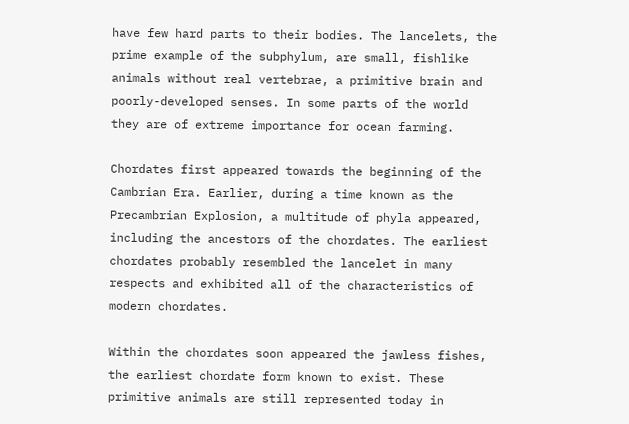have few hard parts to their bodies. The lancelets, the prime example of the subphylum, are small, fishlike animals without real vertebrae, a primitive brain and poorly-developed senses. In some parts of the world they are of extreme importance for ocean farming.

Chordates first appeared towards the beginning of the Cambrian Era. Earlier, during a time known as the Precambrian Explosion, a multitude of phyla appeared, including the ancestors of the chordates. The earliest chordates probably resembled the lancelet in many respects and exhibited all of the characteristics of modern chordates.

Within the chordates soon appeared the jawless fishes, the earliest chordate form known to exist. These primitive animals are still represented today in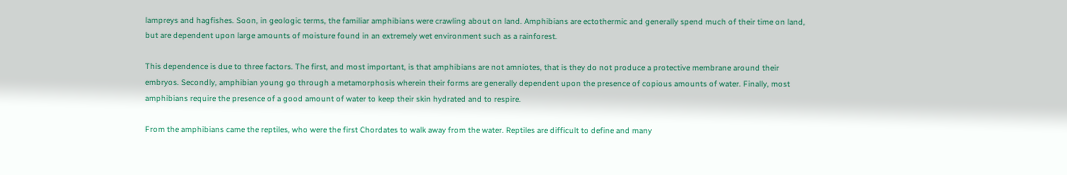lampreys and hagfishes. Soon, in geologic terms, the familiar amphibians were crawling about on land. Amphibians are ectothermic and generally spend much of their time on land, but are dependent upon large amounts of moisture found in an extremely wet environment such as a rainforest.

This dependence is due to three factors. The first, and most important, is that amphibians are not amniotes, that is they do not produce a protective membrane around their embryos. Secondly, amphibian young go through a metamorphosis wherein their forms are generally dependent upon the presence of copious amounts of water. Finally, most amphibians require the presence of a good amount of water to keep their skin hydrated and to respire.

From the amphibians came the reptiles, who were the first Chordates to walk away from the water. Reptiles are difficult to define and many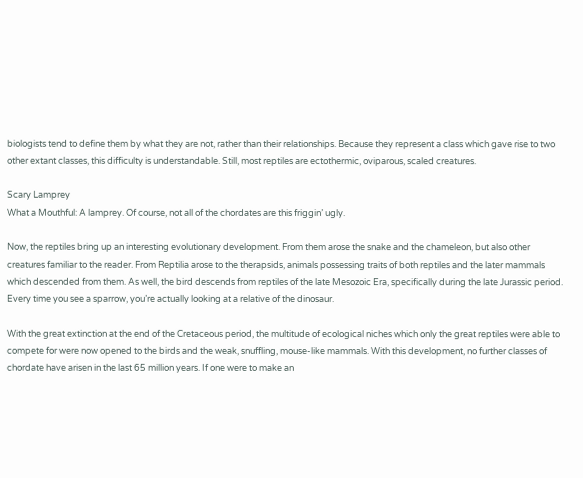biologists tend to define them by what they are not, rather than their relationships. Because they represent a class which gave rise to two other extant classes, this difficulty is understandable. Still, most reptiles are ectothermic, oviparous, scaled creatures.

Scary Lamprey
What a Mouthful: A lamprey. Of course, not all of the chordates are this friggin’ ugly.

Now, the reptiles bring up an interesting evolutionary development. From them arose the snake and the chameleon, but also other creatures familiar to the reader. From Reptilia arose to the therapsids, animals possessing traits of both reptiles and the later mammals which descended from them. As well, the bird descends from reptiles of the late Mesozoic Era, specifically during the late Jurassic period. Every time you see a sparrow, you’re actually looking at a relative of the dinosaur.

With the great extinction at the end of the Cretaceous period, the multitude of ecological niches which only the great reptiles were able to compete for were now opened to the birds and the weak, snuffling, mouse-like mammals. With this development, no further classes of chordate have arisen in the last 65 million years. If one were to make an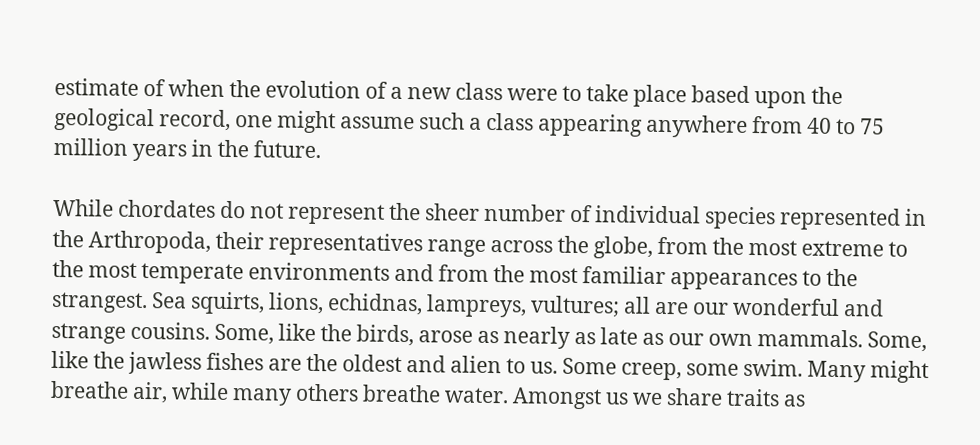estimate of when the evolution of a new class were to take place based upon the geological record, one might assume such a class appearing anywhere from 40 to 75 million years in the future.

While chordates do not represent the sheer number of individual species represented in the Arthropoda, their representatives range across the globe, from the most extreme to the most temperate environments and from the most familiar appearances to the strangest. Sea squirts, lions, echidnas, lampreys, vultures; all are our wonderful and strange cousins. Some, like the birds, arose as nearly as late as our own mammals. Some, like the jawless fishes are the oldest and alien to us. Some creep, some swim. Many might breathe air, while many others breathe water. Amongst us we share traits as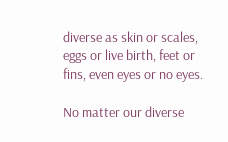diverse as skin or scales, eggs or live birth, feet or fins, even eyes or no eyes.

No matter our diverse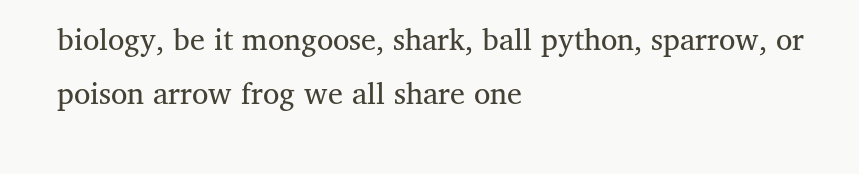biology, be it mongoose, shark, ball python, sparrow, or poison arrow frog we all share one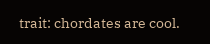trait: chordates are cool.